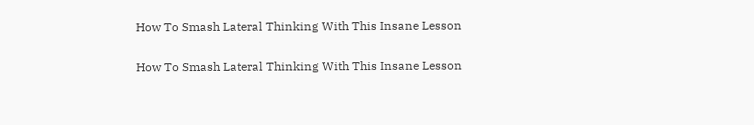How To Smash Lateral Thinking With This Insane Lesson

How To Smash Lateral Thinking With This Insane Lesson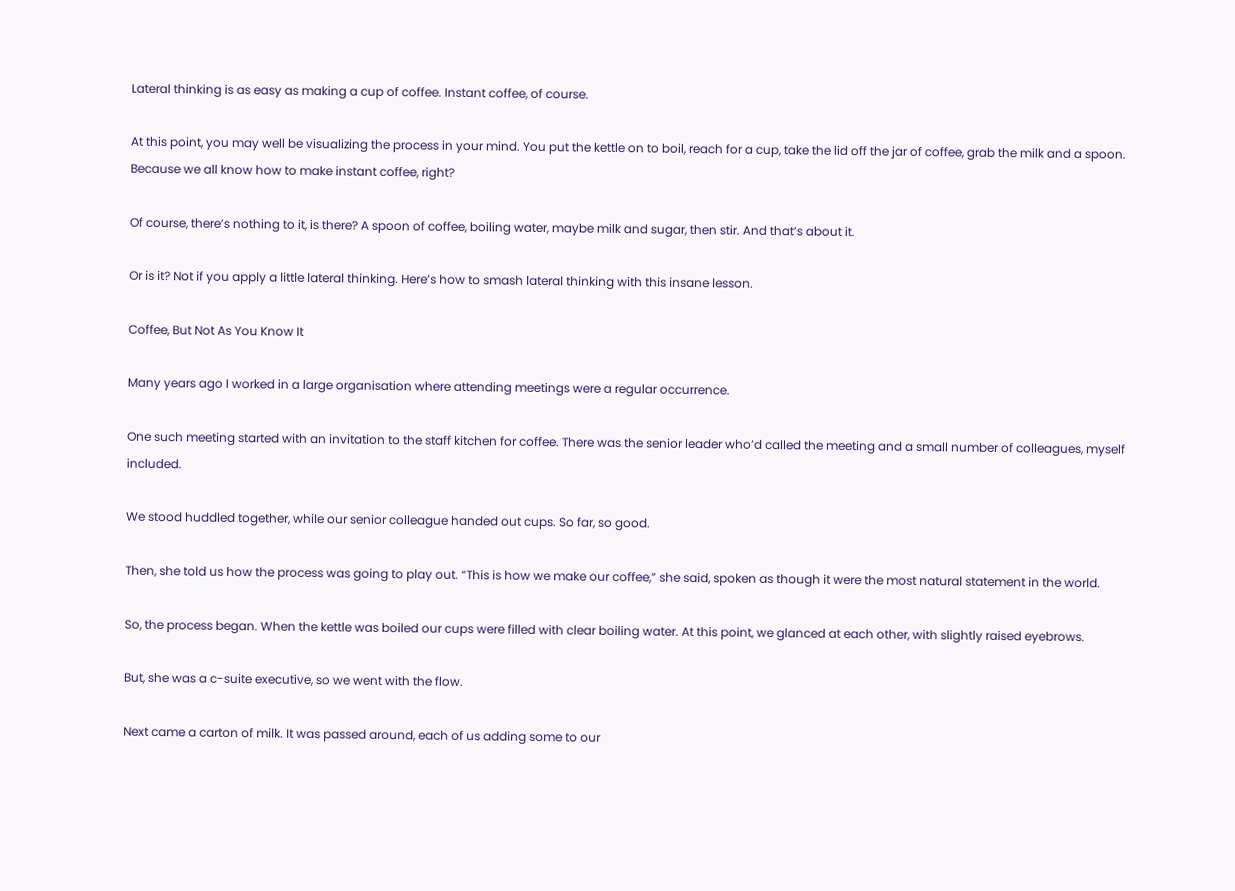Lateral thinking is as easy as making a cup of coffee. Instant coffee, of course.

At this point, you may well be visualizing the process in your mind. You put the kettle on to boil, reach for a cup, take the lid off the jar of coffee, grab the milk and a spoon. Because we all know how to make instant coffee, right?

Of course, there’s nothing to it, is there? A spoon of coffee, boiling water, maybe milk and sugar, then stir. And that’s about it.

Or is it? Not if you apply a little lateral thinking. Here’s how to smash lateral thinking with this insane lesson.

Coffee, But Not As You Know It

Many years ago I worked in a large organisation where attending meetings were a regular occurrence.

One such meeting started with an invitation to the staff kitchen for coffee. There was the senior leader who’d called the meeting and a small number of colleagues, myself included.

We stood huddled together, while our senior colleague handed out cups. So far, so good.

Then, she told us how the process was going to play out. “This is how we make our coffee,” she said, spoken as though it were the most natural statement in the world.

So, the process began. When the kettle was boiled our cups were filled with clear boiling water. At this point, we glanced at each other, with slightly raised eyebrows.

But, she was a c-suite executive, so we went with the flow.

Next came a carton of milk. It was passed around, each of us adding some to our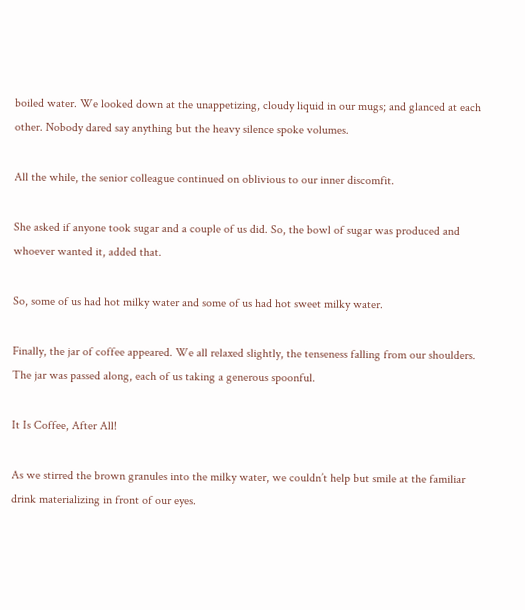boiled water. We looked down at the unappetizing, cloudy liquid in our mugs; and glanced at each other. Nobody dared say anything but the heavy silence spoke volumes.

All the while, the senior colleague continued on oblivious to our inner discomfit.

She asked if anyone took sugar and a couple of us did. So, the bowl of sugar was produced and whoever wanted it, added that.

So, some of us had hot milky water and some of us had hot sweet milky water.

Finally, the jar of coffee appeared. We all relaxed slightly, the tenseness falling from our shoulders. The jar was passed along, each of us taking a generous spoonful.

It Is Coffee, After All!

As we stirred the brown granules into the milky water, we couldn’t help but smile at the familiar drink materializing in front of our eyes.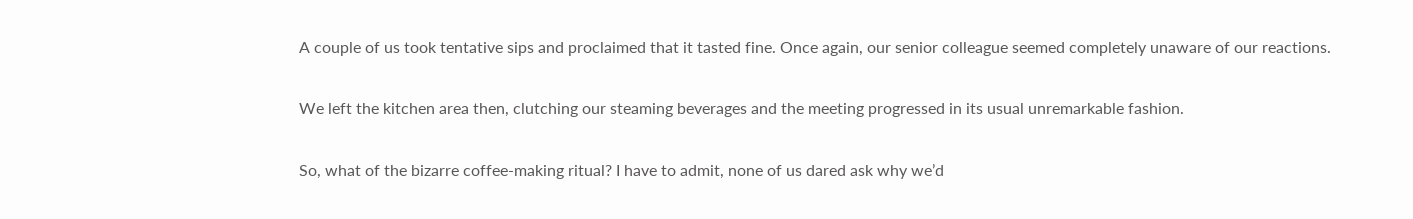A couple of us took tentative sips and proclaimed that it tasted fine. Once again, our senior colleague seemed completely unaware of our reactions.

We left the kitchen area then, clutching our steaming beverages and the meeting progressed in its usual unremarkable fashion.

So, what of the bizarre coffee-making ritual? I have to admit, none of us dared ask why we’d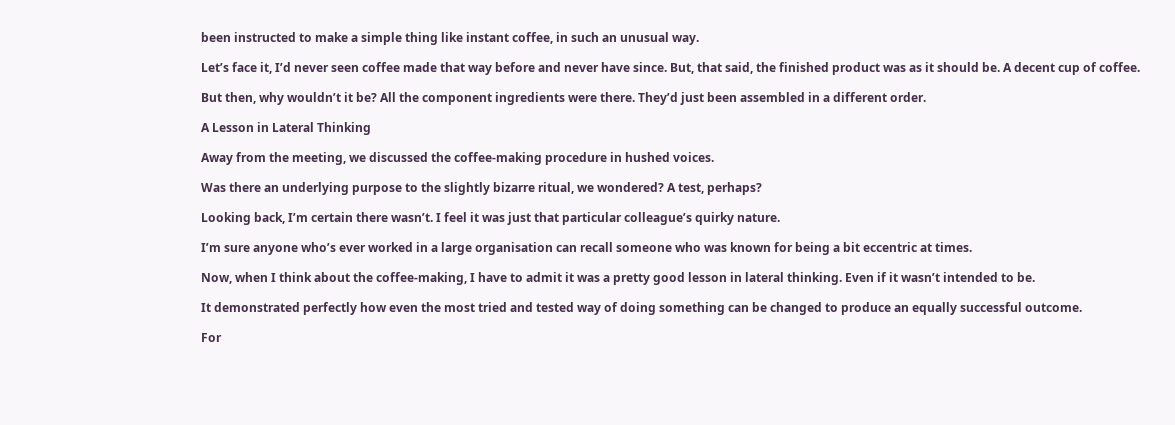been instructed to make a simple thing like instant coffee, in such an unusual way.

Let’s face it, I’d never seen coffee made that way before and never have since. But, that said, the finished product was as it should be. A decent cup of coffee.

But then, why wouldn’t it be? All the component ingredients were there. They’d just been assembled in a different order.

A Lesson in Lateral Thinking

Away from the meeting, we discussed the coffee-making procedure in hushed voices.

Was there an underlying purpose to the slightly bizarre ritual, we wondered? A test, perhaps?

Looking back, I’m certain there wasn’t. I feel it was just that particular colleague’s quirky nature.

I’m sure anyone who’s ever worked in a large organisation can recall someone who was known for being a bit eccentric at times.

Now, when I think about the coffee-making, I have to admit it was a pretty good lesson in lateral thinking. Even if it wasn’t intended to be.

It demonstrated perfectly how even the most tried and tested way of doing something can be changed to produce an equally successful outcome.

For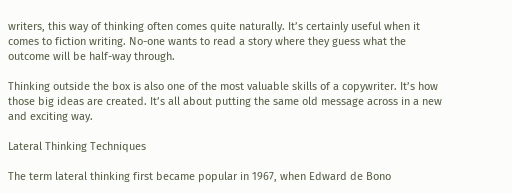writers, this way of thinking often comes quite naturally. It’s certainly useful when it comes to fiction writing. No-one wants to read a story where they guess what the outcome will be half-way through.

Thinking outside the box is also one of the most valuable skills of a copywriter. It’s how those big ideas are created. It’s all about putting the same old message across in a new and exciting way.

Lateral Thinking Techniques

The term lateral thinking first became popular in 1967, when Edward de Bono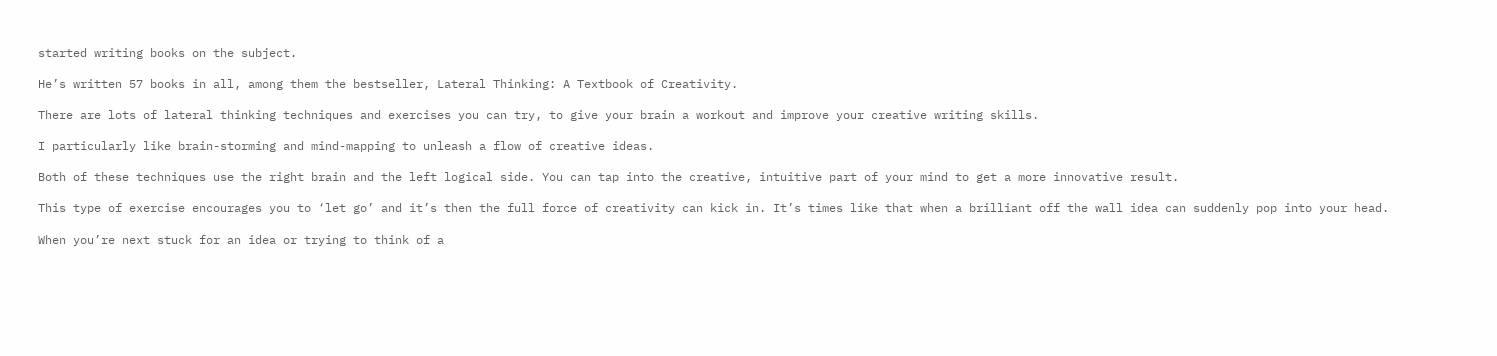started writing books on the subject.

He’s written 57 books in all, among them the bestseller, Lateral Thinking: A Textbook of Creativity.

There are lots of lateral thinking techniques and exercises you can try, to give your brain a workout and improve your creative writing skills.

I particularly like brain-storming and mind-mapping to unleash a flow of creative ideas.

Both of these techniques use the right brain and the left logical side. You can tap into the creative, intuitive part of your mind to get a more innovative result.

This type of exercise encourages you to ‘let go’ and it’s then the full force of creativity can kick in. It’s times like that when a brilliant off the wall idea can suddenly pop into your head.

When you’re next stuck for an idea or trying to think of a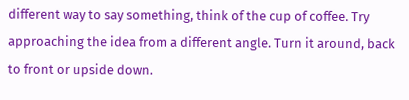different way to say something, think of the cup of coffee. Try approaching the idea from a different angle. Turn it around, back to front or upside down.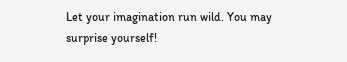Let your imagination run wild. You may surprise yourself!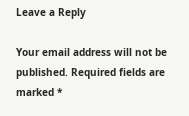Leave a Reply

Your email address will not be published. Required fields are marked *